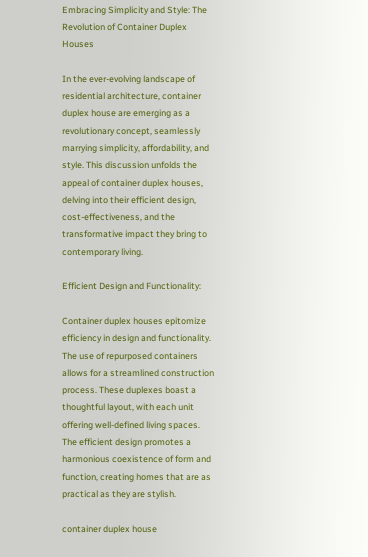Embracing Simplicity and Style: The Revolution of Container Duplex Houses

In the ever-evolving landscape of residential architecture, container duplex house are emerging as a revolutionary concept, seamlessly marrying simplicity, affordability, and style. This discussion unfolds the appeal of container duplex houses, delving into their efficient design, cost-effectiveness, and the transformative impact they bring to contemporary living.

Efficient Design and Functionality:

Container duplex houses epitomize efficiency in design and functionality. The use of repurposed containers allows for a streamlined construction process. These duplexes boast a thoughtful layout, with each unit offering well-defined living spaces. The efficient design promotes a harmonious coexistence of form and function, creating homes that are as practical as they are stylish.

container duplex house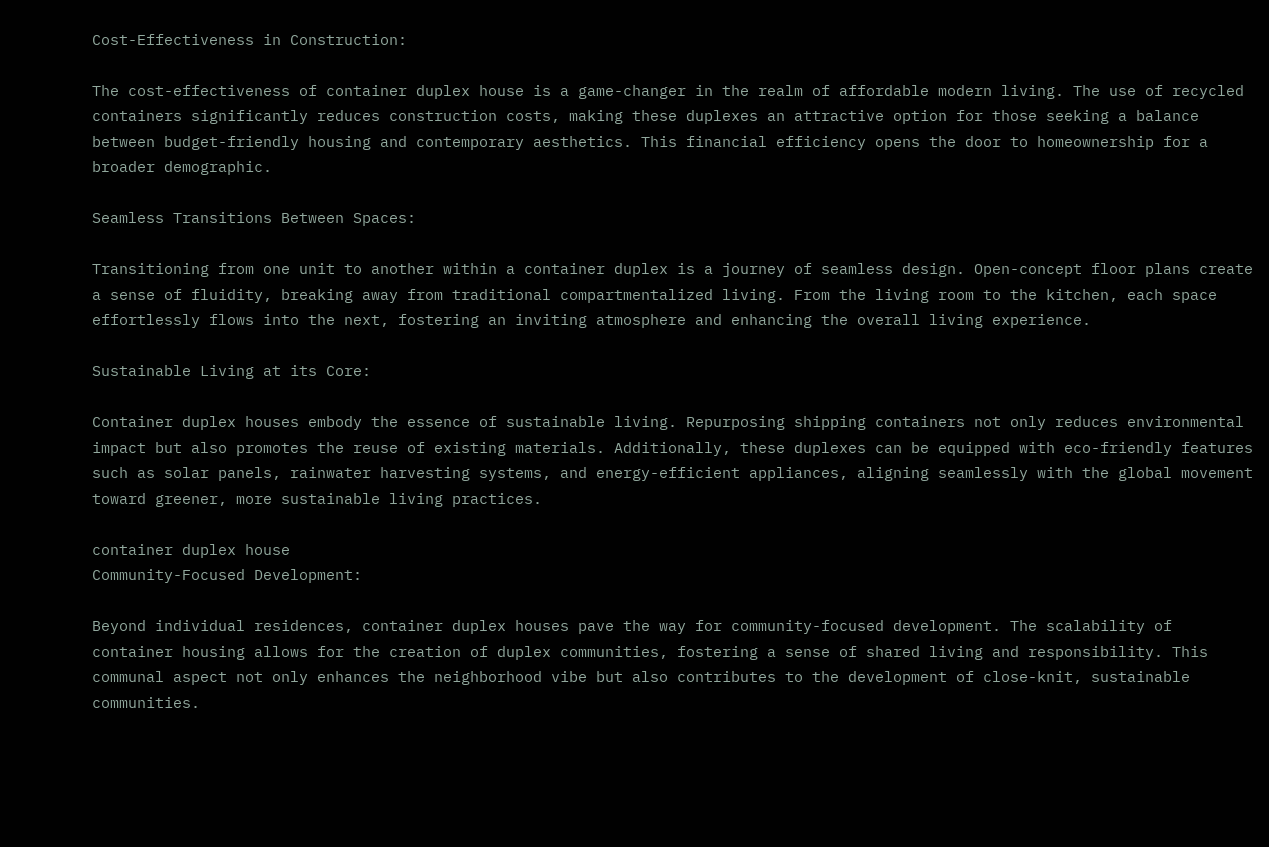Cost-Effectiveness in Construction:

The cost-effectiveness of container duplex house is a game-changer in the realm of affordable modern living. The use of recycled containers significantly reduces construction costs, making these duplexes an attractive option for those seeking a balance between budget-friendly housing and contemporary aesthetics. This financial efficiency opens the door to homeownership for a broader demographic.

Seamless Transitions Between Spaces:

Transitioning from one unit to another within a container duplex is a journey of seamless design. Open-concept floor plans create a sense of fluidity, breaking away from traditional compartmentalized living. From the living room to the kitchen, each space effortlessly flows into the next, fostering an inviting atmosphere and enhancing the overall living experience.

Sustainable Living at its Core:

Container duplex houses embody the essence of sustainable living. Repurposing shipping containers not only reduces environmental impact but also promotes the reuse of existing materials. Additionally, these duplexes can be equipped with eco-friendly features such as solar panels, rainwater harvesting systems, and energy-efficient appliances, aligning seamlessly with the global movement toward greener, more sustainable living practices.

container duplex house
Community-Focused Development:

Beyond individual residences, container duplex houses pave the way for community-focused development. The scalability of container housing allows for the creation of duplex communities, fostering a sense of shared living and responsibility. This communal aspect not only enhances the neighborhood vibe but also contributes to the development of close-knit, sustainable communities.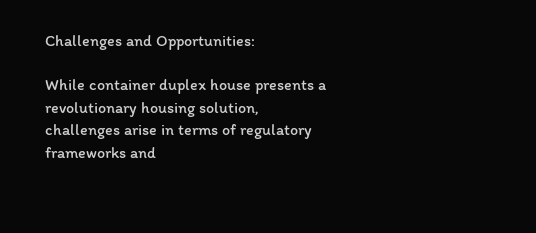Challenges and Opportunities:

While container duplex house presents a revolutionary housing solution, challenges arise in terms of regulatory frameworks and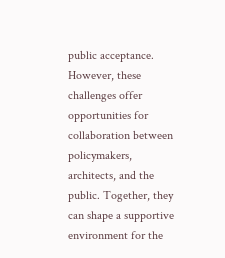public acceptance. However, these challenges offer opportunities for collaboration between policymakers, architects, and the public. Together, they can shape a supportive environment for the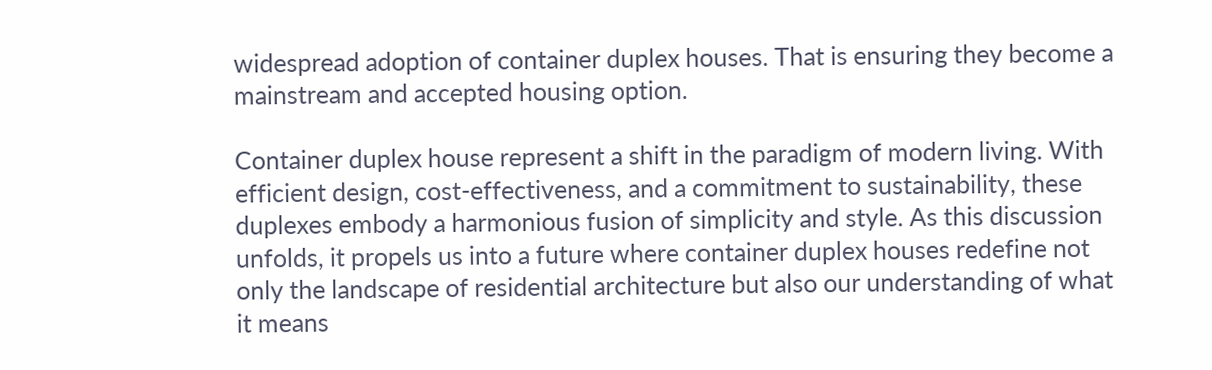widespread adoption of container duplex houses. That is ensuring they become a mainstream and accepted housing option.

Container duplex house represent a shift in the paradigm of modern living. With efficient design, cost-effectiveness, and a commitment to sustainability, these duplexes embody a harmonious fusion of simplicity and style. As this discussion unfolds, it propels us into a future where container duplex houses redefine not only the landscape of residential architecture but also our understanding of what it means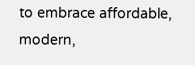to embrace affordable, modern,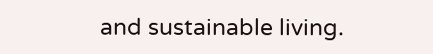and sustainable living.